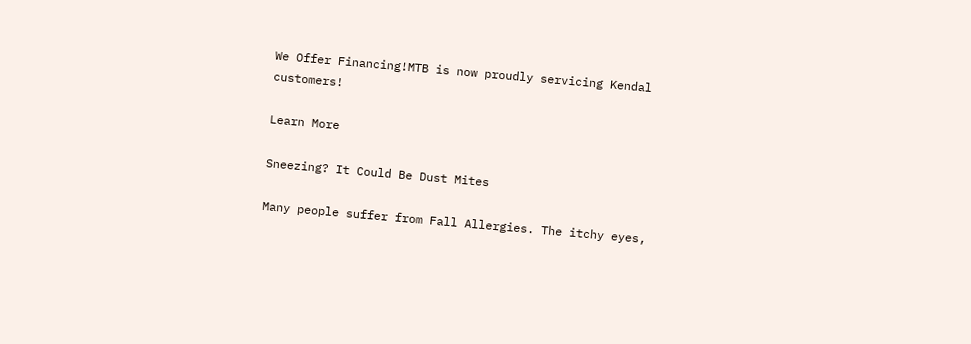We Offer Financing!MTB is now proudly servicing Kendal customers!

Learn More

Sneezing? It Could Be Dust Mites

Many people suffer from Fall Allergies. The itchy eyes,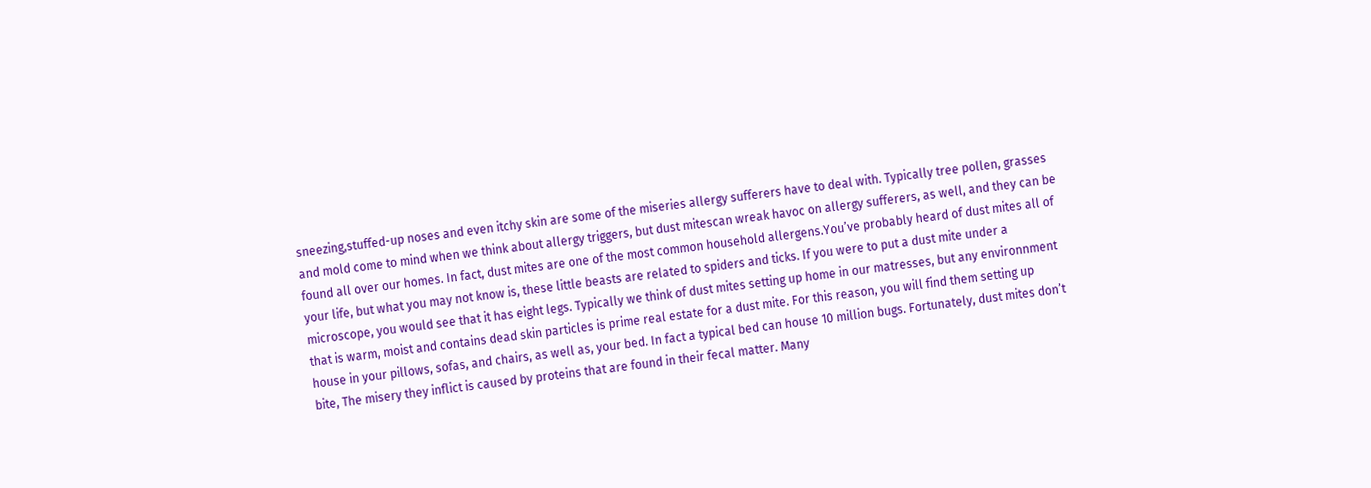sneezing,stuffed-up noses and even itchy skin are some of the miseries allergy sufferers have to deal with. Typically tree pollen, grasses and mold come to mind when we think about allergy triggers, but dust mitescan wreak havoc on allergy sufferers, as well, and they can be found all over our homes. In fact, dust mites are one of the most common household allergens.You’ve probably heard of dust mites all of your life, but what you may not know is, these little beasts are related to spiders and ticks. If you were to put a dust mite under a microscope, you would see that it has eight legs. Typically we think of dust mites setting up home in our matresses, but any environnment that is warm, moist and contains dead skin particles is prime real estate for a dust mite. For this reason, you will find them setting up house in your pillows, sofas, and chairs, as well as, your bed. In fact a typical bed can house 10 million bugs. Fortunately, dust mites don’t bite, The misery they inflict is caused by proteins that are found in their fecal matter. Many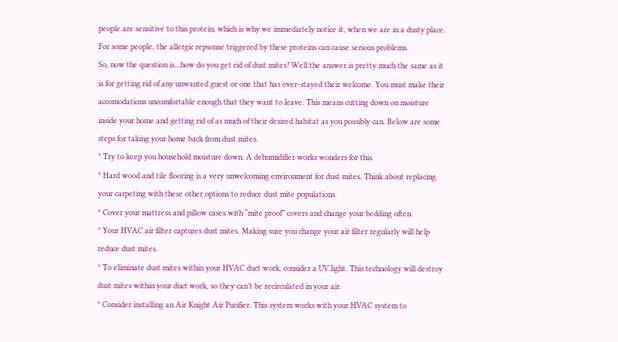people are sensitive to this protein, which is why we immediately notice it, when we are in a dusty place. For some people, the allergic repsonse triggered by these proteins can cause serious problems.
So, now the question is…how do you get rid of dust mites? Well the answer is pretty much the same as it is for getting rid of any unwanted guest or one that has over-stayed their welcome. You must make their accomodations uncomfortable enough that they want to leave. This means cutting down on moisture inside your home and getting rid of as much of their desired habitat as you possibly can. Below are some steps for taking your home back from dust mites.
* Try to keep you household moisture down. A dehumidifier works wonders for this.
* Hard wood and tile flooring is a very unwelcoming environment for dust mites. Think about replacing your carpeting with these other options to reduce dust mite populations.
* Cover your mattress and pillow cases with “mite proof” covers and change your bedding often.
* Your HVAC air filter captures dust mites. Making sure you change your air filter regularly will help reduce dust mites.
* To eliminate dust mites within your HVAC duct work, consider a UV light. This technology will destroy dust mites within your duct work, so they can’t be recirculated in your air.
* Consider installing an Air Knight Air Purifier. This system works with your HVAC system to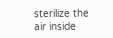sterilize the air inside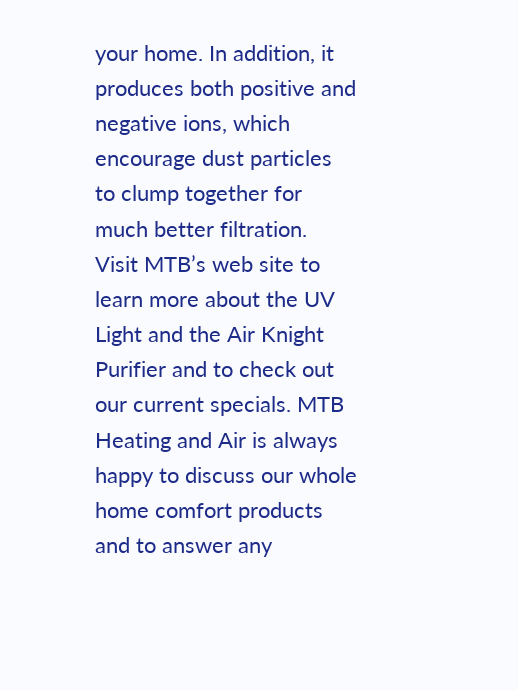your home. In addition, it produces both positive and negative ions, which encourage dust particles to clump together for much better filtration.
Visit MTB’s web site to learn more about the UV Light and the Air Knight Purifier and to check out our current specials. MTB Heating and Air is always happy to discuss our whole home comfort products and to answer any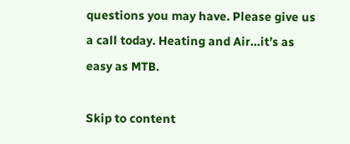questions you may have. Please give us a call today. Heating and Air…it’s as easy as MTB.

Skip to content